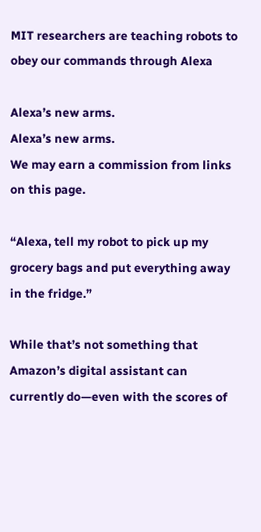MIT researchers are teaching robots to obey our commands through Alexa

Alexa’s new arms.
Alexa’s new arms.
We may earn a commission from links on this page.

“Alexa, tell my robot to pick up my grocery bags and put everything away in the fridge.”

While that’s not something that Amazon’s digital assistant can currently do—even with the scores of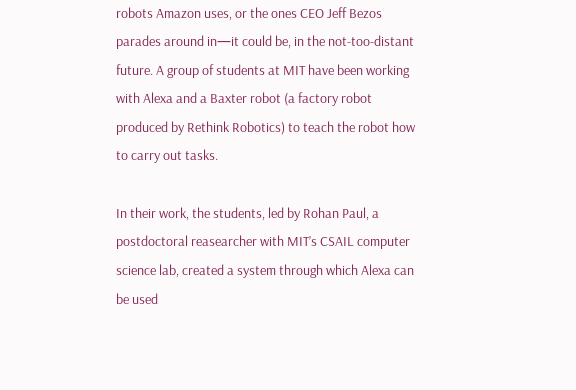robots Amazon uses, or the ones CEO Jeff Bezos parades around in—it could be, in the not-too-distant future. A group of students at MIT have been working with Alexa and a Baxter robot (a factory robot produced by Rethink Robotics) to teach the robot how to carry out tasks.

In their work, the students, led by Rohan Paul, a postdoctoral reasearcher with MIT’s CSAIL computer science lab, created a system through which Alexa can be used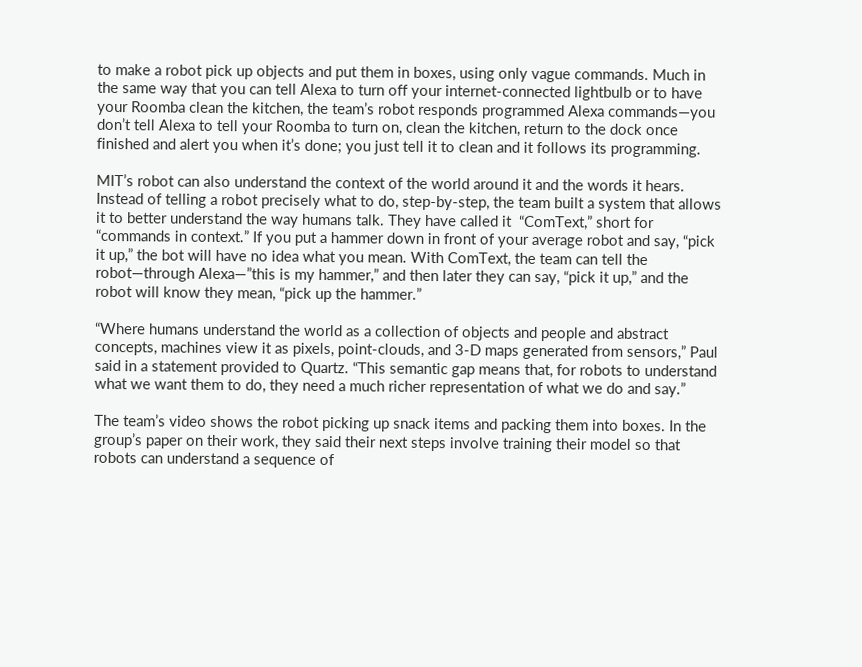to make a robot pick up objects and put them in boxes, using only vague commands. Much in the same way that you can tell Alexa to turn off your internet-connected lightbulb or to have your Roomba clean the kitchen, the team’s robot responds programmed Alexa commands—you don’t tell Alexa to tell your Roomba to turn on, clean the kitchen, return to the dock once finished and alert you when it’s done; you just tell it to clean and it follows its programming.

MIT’s robot can also understand the context of the world around it and the words it hears. Instead of telling a robot precisely what to do, step-by-step, the team built a system that allows it to better understand the way humans talk. They have called it  “ComText,” short for “commands in context.” If you put a hammer down in front of your average robot and say, “pick it up,” the bot will have no idea what you mean. With ComText, the team can tell the robot—through Alexa—”this is my hammer,” and then later they can say, “pick it up,” and the robot will know they mean, “pick up the hammer.”

“Where humans understand the world as a collection of objects and people and abstract concepts, machines view it as pixels, point-clouds, and 3-D maps generated from sensors,” Paul said in a statement provided to Quartz. “This semantic gap means that, for robots to understand what we want them to do, they need a much richer representation of what we do and say.”

The team’s video shows the robot picking up snack items and packing them into boxes. In the group’s paper on their work, they said their next steps involve training their model so that robots can understand a sequence of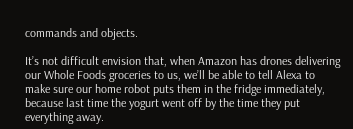commands and objects.

It’s not difficult envision that, when Amazon has drones delivering our Whole Foods groceries to us, we’ll be able to tell Alexa to make sure our home robot puts them in the fridge immediately, because last time the yogurt went off by the time they put everything away.